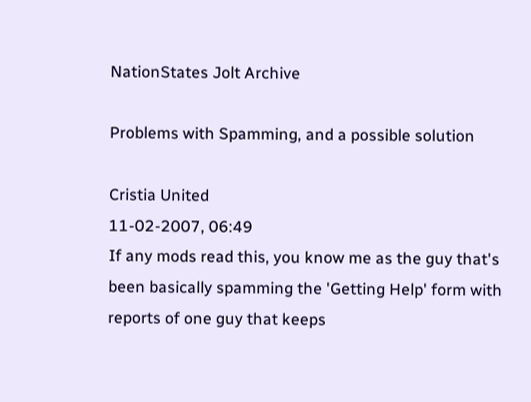NationStates Jolt Archive

Problems with Spamming, and a possible solution

Cristia United
11-02-2007, 06:49
If any mods read this, you know me as the guy that's been basically spamming the 'Getting Help' form with reports of one guy that keeps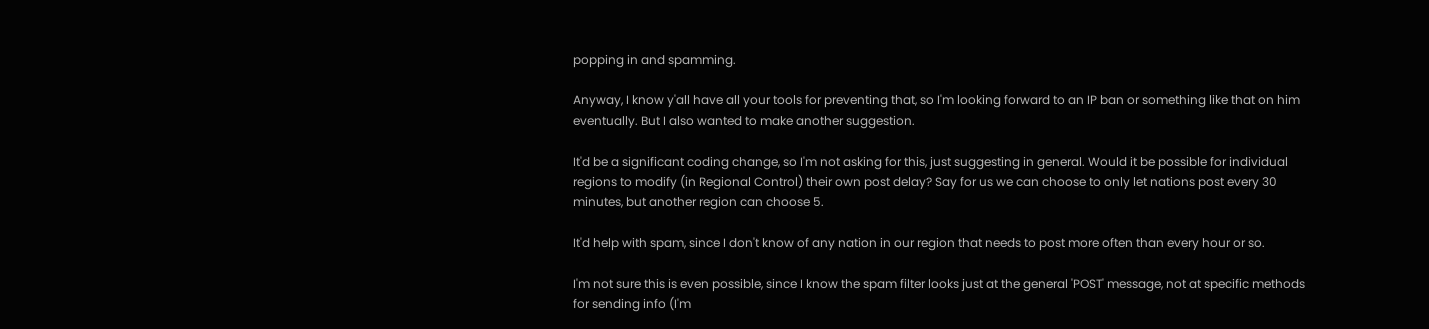popping in and spamming.

Anyway, I know y'all have all your tools for preventing that, so I'm looking forward to an IP ban or something like that on him eventually. But I also wanted to make another suggestion.

It'd be a significant coding change, so I'm not asking for this, just suggesting in general. Would it be possible for individual regions to modify (in Regional Control) their own post delay? Say for us we can choose to only let nations post every 30 minutes, but another region can choose 5.

It'd help with spam, since I don't know of any nation in our region that needs to post more often than every hour or so.

I'm not sure this is even possible, since I know the spam filter looks just at the general 'POST' message, not at specific methods for sending info (I'm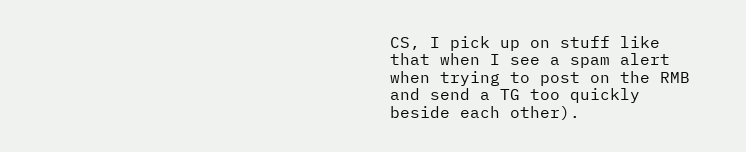CS, I pick up on stuff like that when I see a spam alert when trying to post on the RMB and send a TG too quickly beside each other).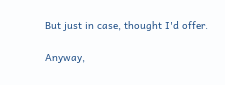But just in case, thought I'd offer.

Anyway,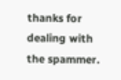thanks for dealing with the spammer.